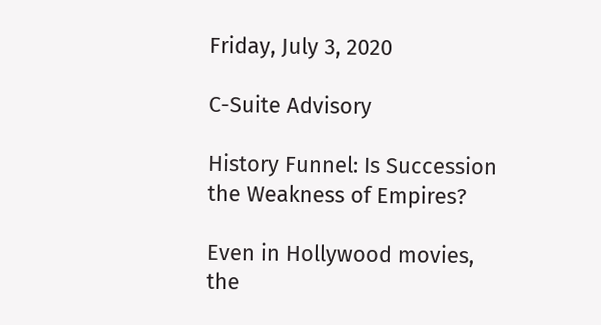Friday, July 3, 2020

C-Suite Advisory

History Funnel: Is Succession the Weakness of Empires?

Even in Hollywood movies, the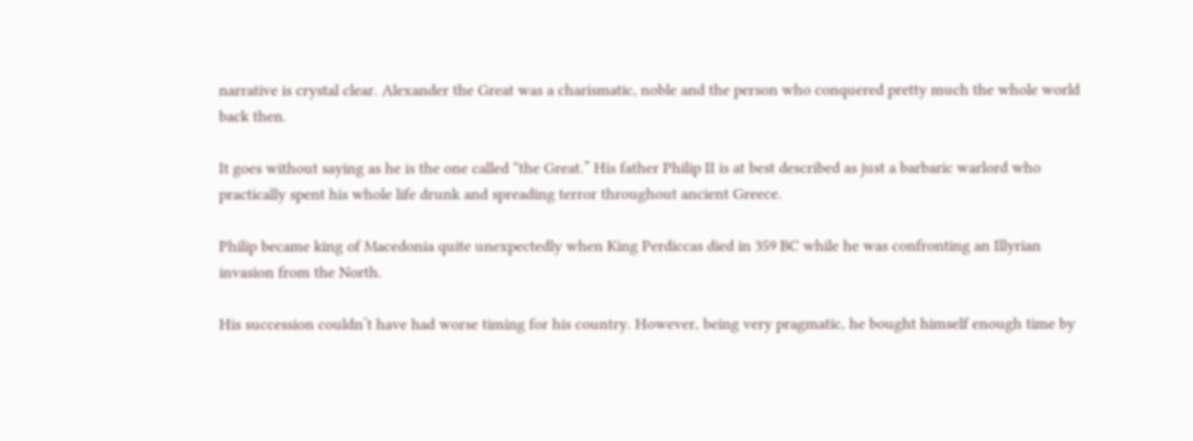narrative is crystal clear. Alexander the Great was a charismatic, noble and the person who conquered pretty much the whole world back then.

It goes without saying as he is the one called “the Great.” His father Philip II is at best described as just a barbaric warlord who practically spent his whole life drunk and spreading terror throughout ancient Greece.

Philip became king of Macedonia quite unexpectedly when King Perdiccas died in 359 BC while he was confronting an Illyrian invasion from the North.

His succession couldn’t have had worse timing for his country. However, being very pragmatic, he bought himself enough time by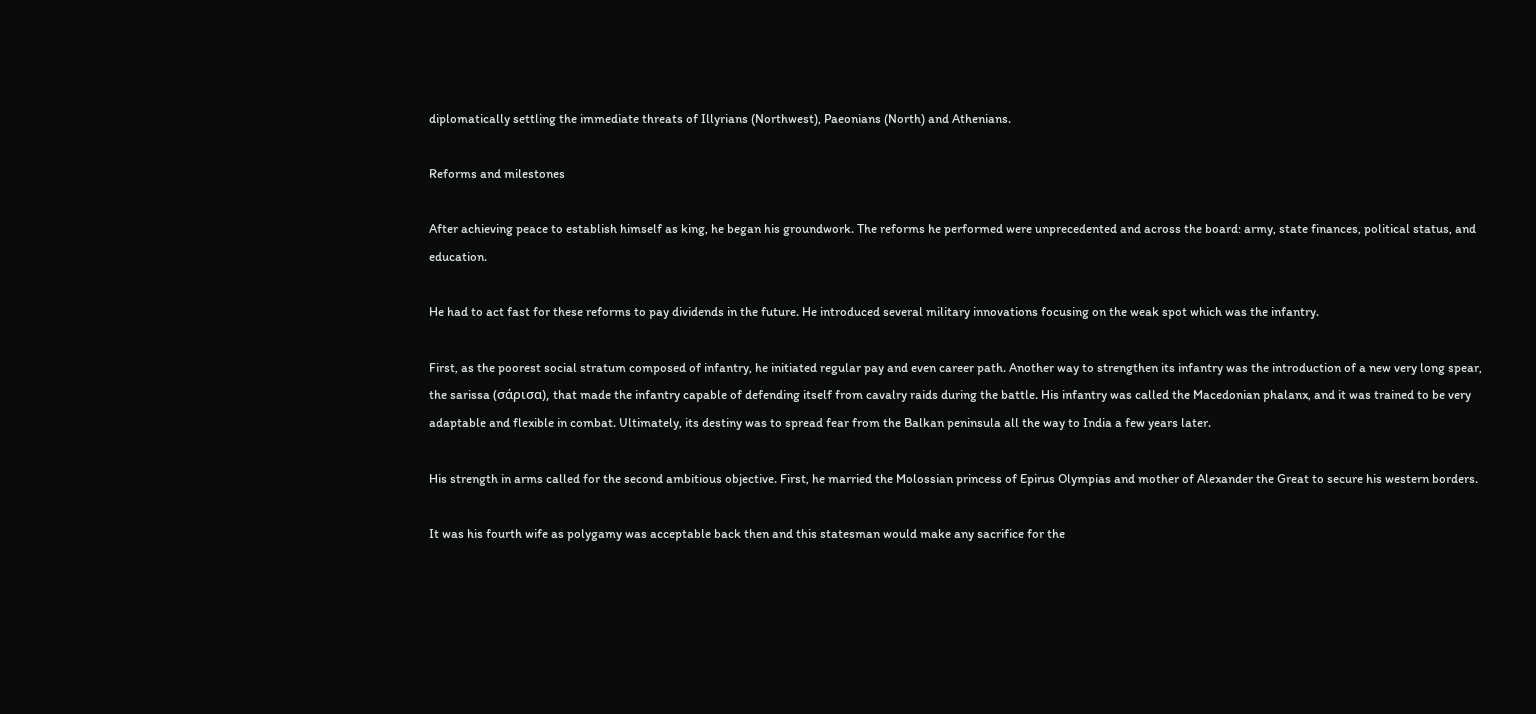diplomatically settling the immediate threats of Illyrians (Northwest), Paeonians (North) and Athenians.

Reforms and milestones

After achieving peace to establish himself as king, he began his groundwork. The reforms he performed were unprecedented and across the board: army, state finances, political status, and education.

He had to act fast for these reforms to pay dividends in the future. He introduced several military innovations focusing on the weak spot which was the infantry.

First, as the poorest social stratum composed of infantry, he initiated regular pay and even career path. Another way to strengthen its infantry was the introduction of a new very long spear, the sarissa (σάρισα), that made the infantry capable of defending itself from cavalry raids during the battle. His infantry was called the Macedonian phalanx, and it was trained to be very adaptable and flexible in combat. Ultimately, its destiny was to spread fear from the Balkan peninsula all the way to India a few years later.

His strength in arms called for the second ambitious objective. First, he married the Molossian princess of Epirus Olympias and mother of Alexander the Great to secure his western borders.

It was his fourth wife as polygamy was acceptable back then and this statesman would make any sacrifice for the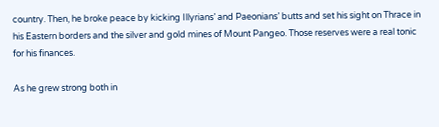country. Then, he broke peace by kicking Illyrians’ and Paeonians’ butts and set his sight on Thrace in his Eastern borders and the silver and gold mines of Mount Pangeo. Those reserves were a real tonic for his finances.

As he grew strong both in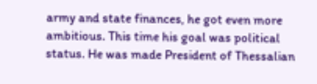army and state finances, he got even more ambitious. This time his goal was political status. He was made President of Thessalian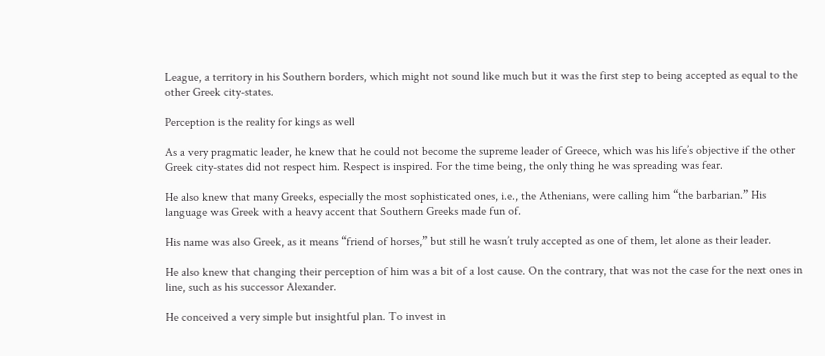League, a territory in his Southern borders, which might not sound like much but it was the first step to being accepted as equal to the other Greek city-states.

Perception is the reality for kings as well

As a very pragmatic leader, he knew that he could not become the supreme leader of Greece, which was his life’s objective if the other Greek city-states did not respect him. Respect is inspired. For the time being, the only thing he was spreading was fear.

He also knew that many Greeks, especially the most sophisticated ones, i.e., the Athenians, were calling him “the barbarian.” His language was Greek with a heavy accent that Southern Greeks made fun of.

His name was also Greek, as it means “friend of horses,” but still he wasn’t truly accepted as one of them, let alone as their leader.

He also knew that changing their perception of him was a bit of a lost cause. On the contrary, that was not the case for the next ones in line, such as his successor Alexander.

He conceived a very simple but insightful plan. To invest in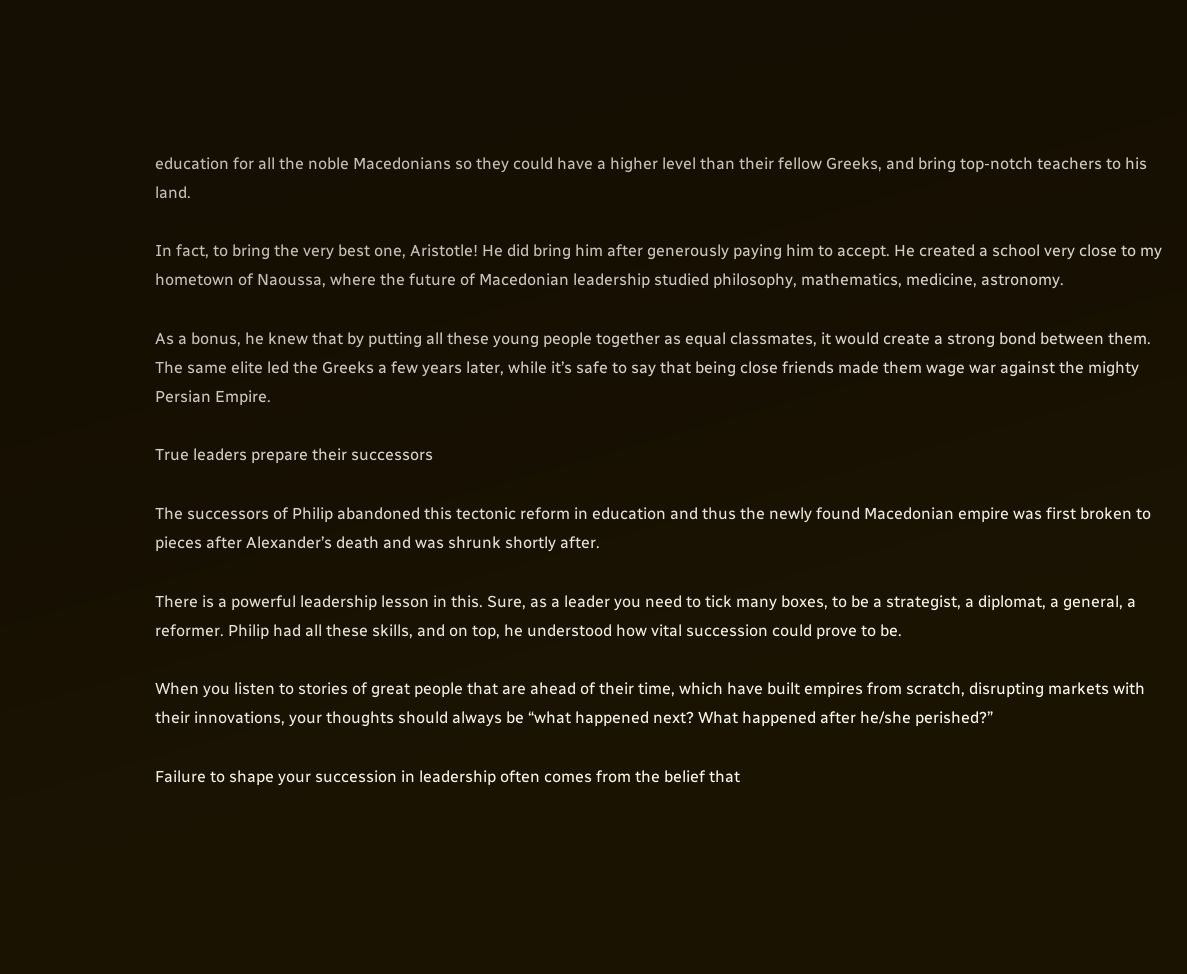education for all the noble Macedonians so they could have a higher level than their fellow Greeks, and bring top-notch teachers to his land.

In fact, to bring the very best one, Aristotle! He did bring him after generously paying him to accept. He created a school very close to my hometown of Naoussa, where the future of Macedonian leadership studied philosophy, mathematics, medicine, astronomy.

As a bonus, he knew that by putting all these young people together as equal classmates, it would create a strong bond between them. The same elite led the Greeks a few years later, while it’s safe to say that being close friends made them wage war against the mighty Persian Empire.

True leaders prepare their successors

The successors of Philip abandoned this tectonic reform in education and thus the newly found Macedonian empire was first broken to pieces after Alexander’s death and was shrunk shortly after.

There is a powerful leadership lesson in this. Sure, as a leader you need to tick many boxes, to be a strategist, a diplomat, a general, a reformer. Philip had all these skills, and on top, he understood how vital succession could prove to be.

When you listen to stories of great people that are ahead of their time, which have built empires from scratch, disrupting markets with their innovations, your thoughts should always be “what happened next? What happened after he/she perished?”

Failure to shape your succession in leadership often comes from the belief that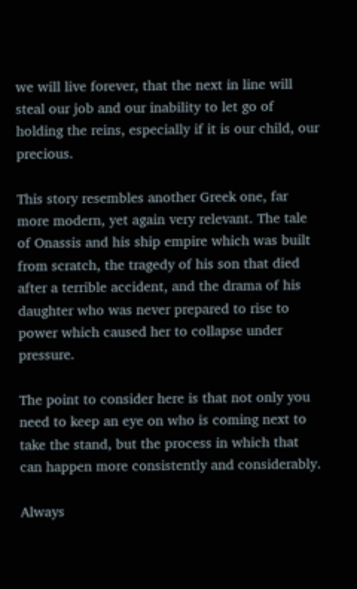we will live forever, that the next in line will steal our job and our inability to let go of holding the reins, especially if it is our child, our precious.

This story resembles another Greek one, far more modern, yet again very relevant. The tale of Onassis and his ship empire which was built from scratch, the tragedy of his son that died after a terrible accident, and the drama of his daughter who was never prepared to rise to power which caused her to collapse under pressure.

The point to consider here is that not only you need to keep an eye on who is coming next to take the stand, but the process in which that can happen more consistently and considerably.

Always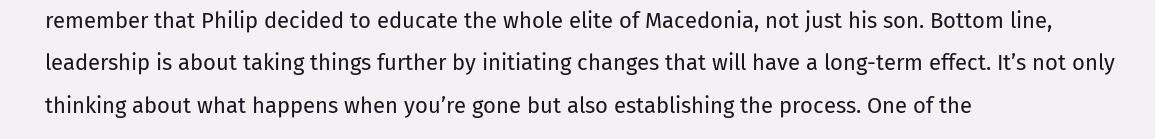remember that Philip decided to educate the whole elite of Macedonia, not just his son. Bottom line, leadership is about taking things further by initiating changes that will have a long-term effect. It’s not only thinking about what happens when you’re gone but also establishing the process. One of the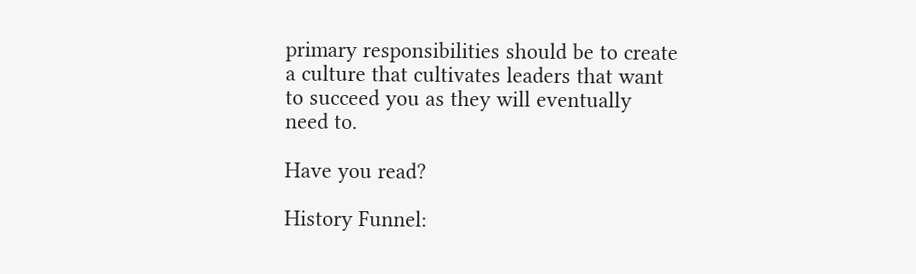primary responsibilities should be to create a culture that cultivates leaders that want to succeed you as they will eventually need to.

Have you read?

History Funnel: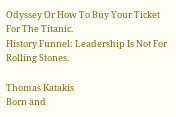Odyssey Or How To Buy Your Ticket For The Titanic.
History Funnel: Leadership Is Not For Rolling Stones.

Thomas Katakis
Born and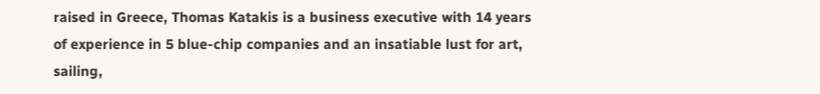raised in Greece, Thomas Katakis is a business executive with 14 years of experience in 5 blue-chip companies and an insatiable lust for art, sailing,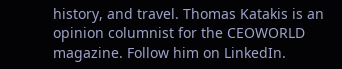history, and travel. Thomas Katakis is an opinion columnist for the CEOWORLD magazine. Follow him on LinkedIn.